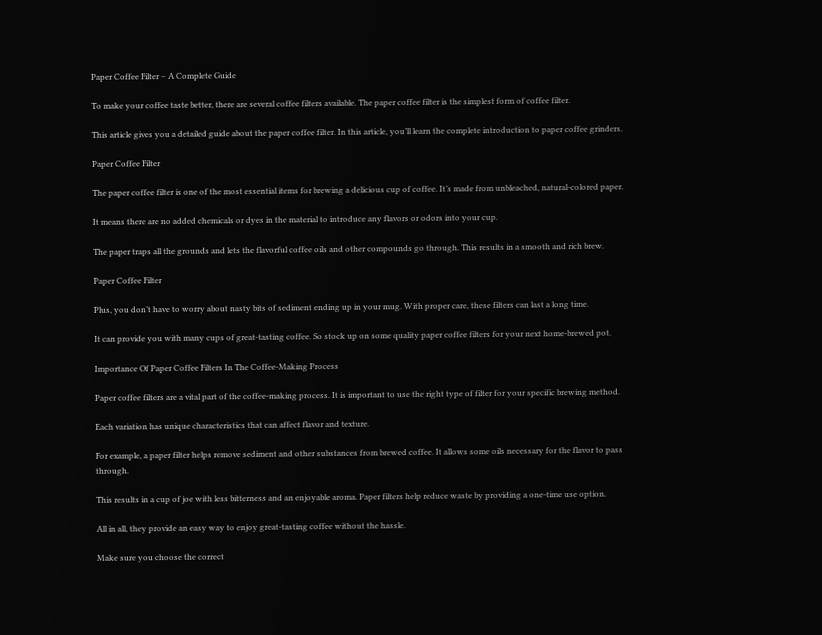Paper Coffee Filter – A Complete Guide

To make your coffee taste better, there are several coffee filters available. The paper coffee filter is the simplest form of coffee filter.

This article gives you a detailed guide about the paper coffee filter. In this article, you’ll learn the complete introduction to paper coffee grinders.

Paper Coffee Filter

The paper coffee filter is one of the most essential items for brewing a delicious cup of coffee. It’s made from unbleached, natural-colored paper.

It means there are no added chemicals or dyes in the material to introduce any flavors or odors into your cup.

The paper traps all the grounds and lets the flavorful coffee oils and other compounds go through. This results in a smooth and rich brew.

Paper Coffee Filter

Plus, you don’t have to worry about nasty bits of sediment ending up in your mug. With proper care, these filters can last a long time.

It can provide you with many cups of great-tasting coffee. So stock up on some quality paper coffee filters for your next home-brewed pot.

Importance Of Paper Coffee Filters In The Coffee-Making Process

Paper coffee filters are a vital part of the coffee-making process. It is important to use the right type of filter for your specific brewing method.

Each variation has unique characteristics that can affect flavor and texture.

For example, a paper filter helps remove sediment and other substances from brewed coffee. It allows some oils necessary for the flavor to pass through.

This results in a cup of joe with less bitterness and an enjoyable aroma. Paper filters help reduce waste by providing a one-time use option.

All in all, they provide an easy way to enjoy great-tasting coffee without the hassle.

Make sure you choose the correct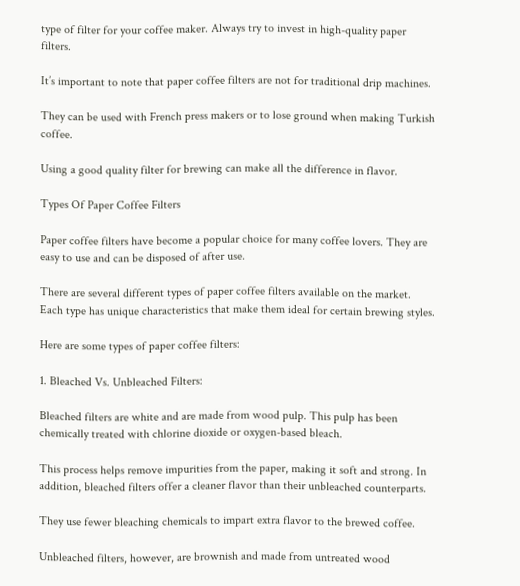type of filter for your coffee maker. Always try to invest in high-quality paper filters.

It’s important to note that paper coffee filters are not for traditional drip machines.

They can be used with French press makers or to lose ground when making Turkish coffee.

Using a good quality filter for brewing can make all the difference in flavor.

Types Of Paper Coffee Filters

Paper coffee filters have become a popular choice for many coffee lovers. They are easy to use and can be disposed of after use.

There are several different types of paper coffee filters available on the market. Each type has unique characteristics that make them ideal for certain brewing styles.

Here are some types of paper coffee filters:

1. Bleached Vs. Unbleached Filters:

Bleached filters are white and are made from wood pulp. This pulp has been chemically treated with chlorine dioxide or oxygen-based bleach.

This process helps remove impurities from the paper, making it soft and strong. In addition, bleached filters offer a cleaner flavor than their unbleached counterparts.

They use fewer bleaching chemicals to impart extra flavor to the brewed coffee.

Unbleached filters, however, are brownish and made from untreated wood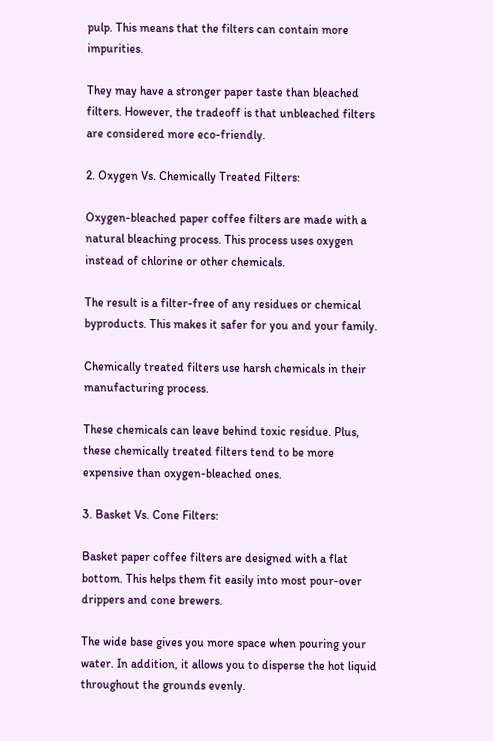pulp. This means that the filters can contain more impurities.

They may have a stronger paper taste than bleached filters. However, the tradeoff is that unbleached filters are considered more eco-friendly.

2. Oxygen Vs. Chemically Treated Filters:

Oxygen-bleached paper coffee filters are made with a natural bleaching process. This process uses oxygen instead of chlorine or other chemicals.

The result is a filter-free of any residues or chemical byproducts. This makes it safer for you and your family.

Chemically treated filters use harsh chemicals in their manufacturing process.

These chemicals can leave behind toxic residue. Plus, these chemically treated filters tend to be more expensive than oxygen-bleached ones.

3. Basket Vs. Cone Filters:

Basket paper coffee filters are designed with a flat bottom. This helps them fit easily into most pour-over drippers and cone brewers.

The wide base gives you more space when pouring your water. In addition, it allows you to disperse the hot liquid throughout the grounds evenly.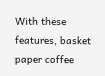With these features, basket paper coffee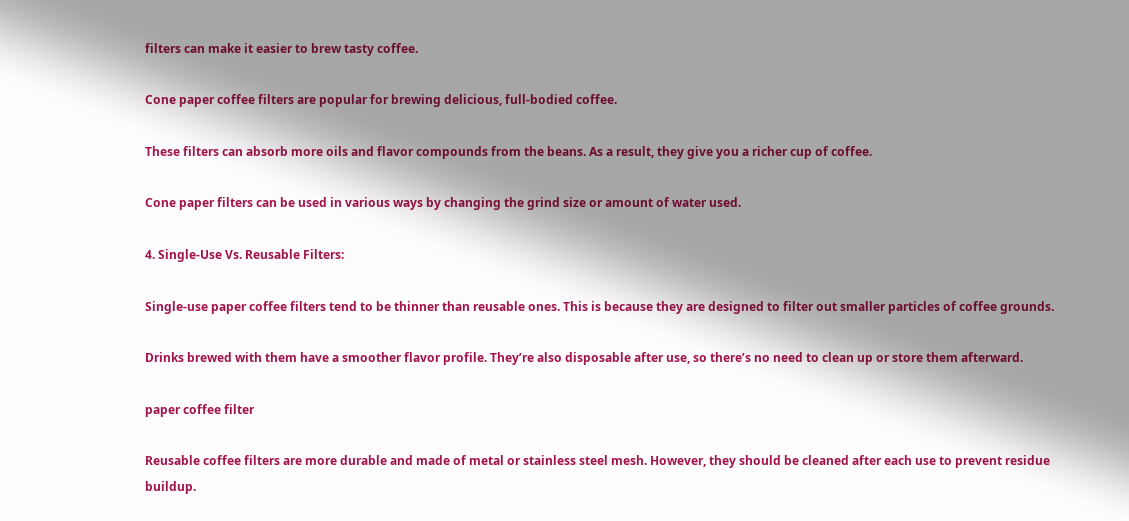filters can make it easier to brew tasty coffee.

Cone paper coffee filters are popular for brewing delicious, full-bodied coffee.

These filters can absorb more oils and flavor compounds from the beans. As a result, they give you a richer cup of coffee.

Cone paper filters can be used in various ways by changing the grind size or amount of water used.

4. Single-Use Vs. Reusable Filters:

Single-use paper coffee filters tend to be thinner than reusable ones. This is because they are designed to filter out smaller particles of coffee grounds.

Drinks brewed with them have a smoother flavor profile. They’re also disposable after use, so there’s no need to clean up or store them afterward.

paper coffee filter

Reusable coffee filters are more durable and made of metal or stainless steel mesh. However, they should be cleaned after each use to prevent residue buildup.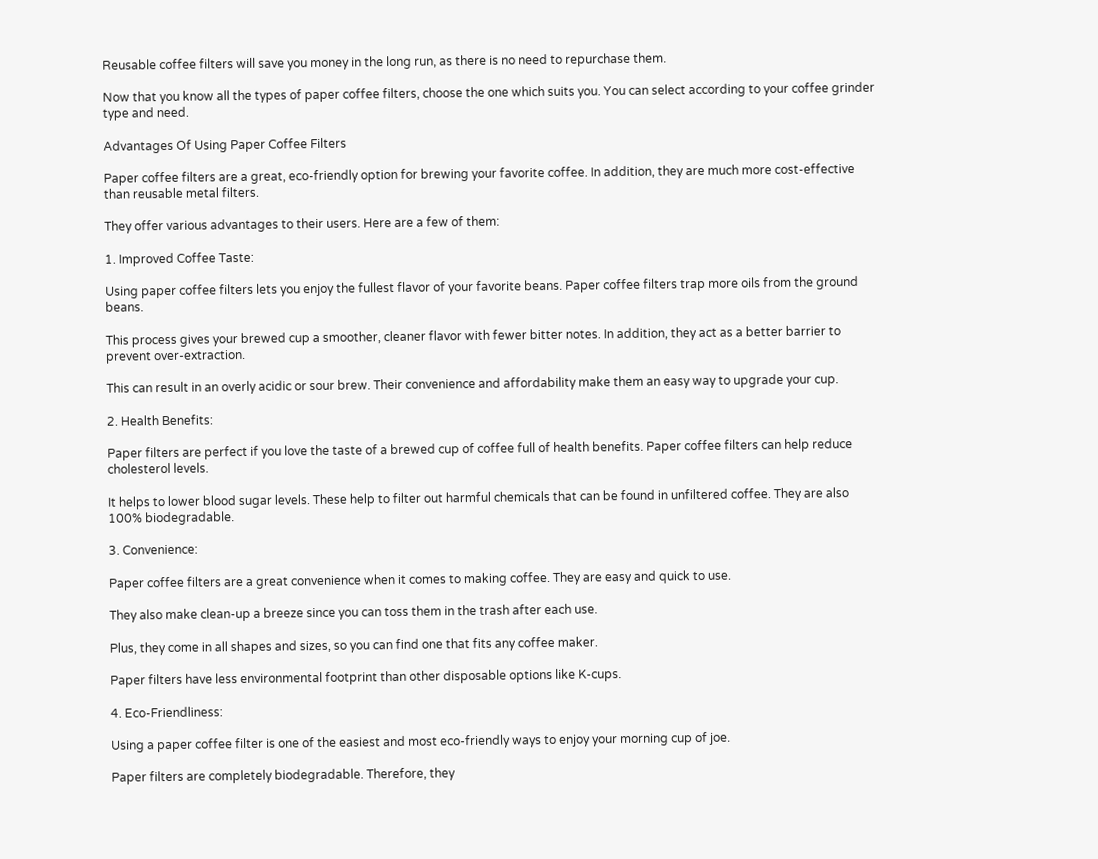Reusable coffee filters will save you money in the long run, as there is no need to repurchase them.

Now that you know all the types of paper coffee filters, choose the one which suits you. You can select according to your coffee grinder type and need.

Advantages Of Using Paper Coffee Filters

Paper coffee filters are a great, eco-friendly option for brewing your favorite coffee. In addition, they are much more cost-effective than reusable metal filters.

They offer various advantages to their users. Here are a few of them:

1. Improved Coffee Taste:

Using paper coffee filters lets you enjoy the fullest flavor of your favorite beans. Paper coffee filters trap more oils from the ground beans.

This process gives your brewed cup a smoother, cleaner flavor with fewer bitter notes. In addition, they act as a better barrier to prevent over-extraction.

This can result in an overly acidic or sour brew. Their convenience and affordability make them an easy way to upgrade your cup.

2. Health Benefits:

Paper filters are perfect if you love the taste of a brewed cup of coffee full of health benefits. Paper coffee filters can help reduce cholesterol levels.

It helps to lower blood sugar levels. These help to filter out harmful chemicals that can be found in unfiltered coffee. They are also 100% biodegradable.

3. Convenience:

Paper coffee filters are a great convenience when it comes to making coffee. They are easy and quick to use.

They also make clean-up a breeze since you can toss them in the trash after each use.

Plus, they come in all shapes and sizes, so you can find one that fits any coffee maker.

Paper filters have less environmental footprint than other disposable options like K-cups.

4. Eco-Friendliness:

Using a paper coffee filter is one of the easiest and most eco-friendly ways to enjoy your morning cup of joe.

Paper filters are completely biodegradable. Therefore, they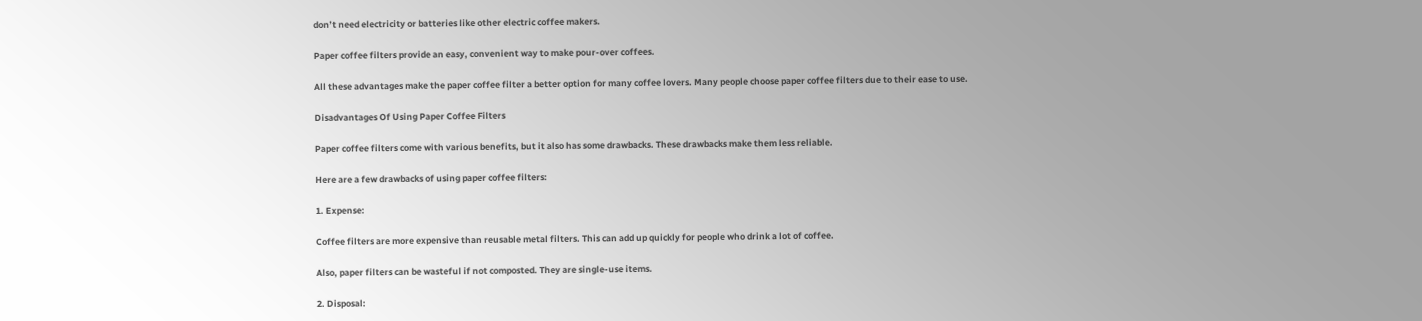don’t need electricity or batteries like other electric coffee makers.

Paper coffee filters provide an easy, convenient way to make pour-over coffees.

All these advantages make the paper coffee filter a better option for many coffee lovers. Many people choose paper coffee filters due to their ease to use.

Disadvantages Of Using Paper Coffee Filters

Paper coffee filters come with various benefits, but it also has some drawbacks. These drawbacks make them less reliable.

Here are a few drawbacks of using paper coffee filters:

1. Expense:

Coffee filters are more expensive than reusable metal filters. This can add up quickly for people who drink a lot of coffee.

Also, paper filters can be wasteful if not composted. They are single-use items.

2. Disposal: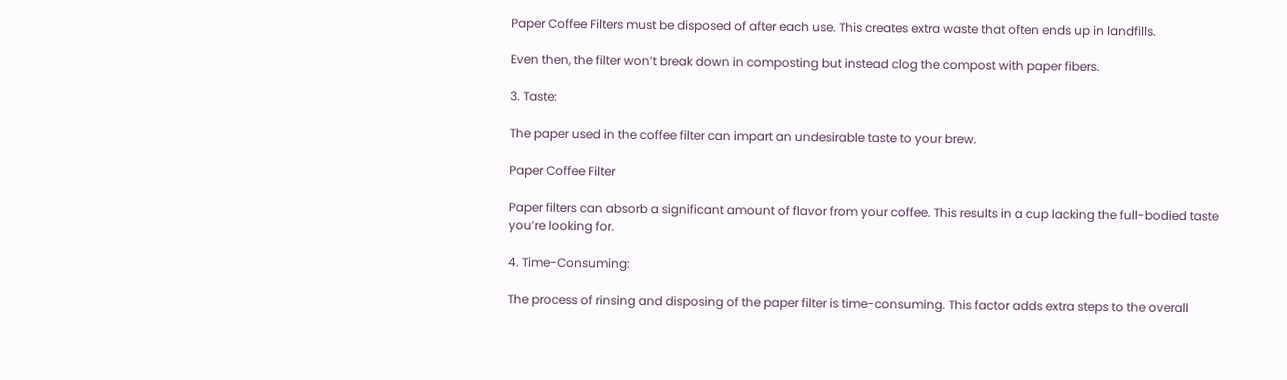Paper Coffee Filters must be disposed of after each use. This creates extra waste that often ends up in landfills.

Even then, the filter won’t break down in composting but instead clog the compost with paper fibers.

3. Taste:

The paper used in the coffee filter can impart an undesirable taste to your brew.

Paper Coffee Filter

Paper filters can absorb a significant amount of flavor from your coffee. This results in a cup lacking the full-bodied taste you’re looking for.

4. Time-Consuming:

The process of rinsing and disposing of the paper filter is time-consuming. This factor adds extra steps to the overall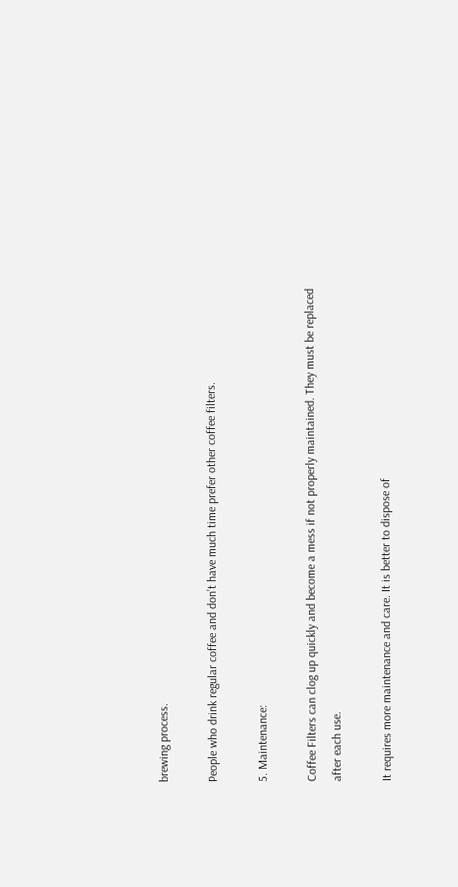brewing process.

People who drink regular coffee and don’t have much time prefer other coffee filters.

5. Maintenance:

Coffee Filters can clog up quickly and become a mess if not properly maintained. They must be replaced after each use.

It requires more maintenance and care. It is better to dispose of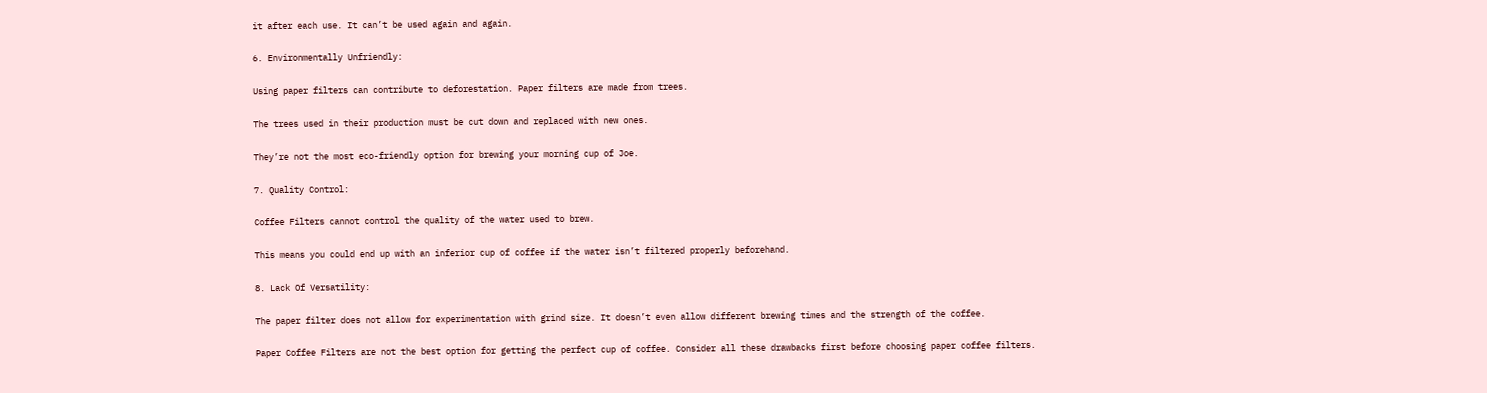it after each use. It can’t be used again and again.

6. Environmentally Unfriendly:

Using paper filters can contribute to deforestation. Paper filters are made from trees.

The trees used in their production must be cut down and replaced with new ones.

They’re not the most eco-friendly option for brewing your morning cup of Joe.

7. Quality Control:

Coffee Filters cannot control the quality of the water used to brew.

This means you could end up with an inferior cup of coffee if the water isn’t filtered properly beforehand.

8. Lack Of Versatility:

The paper filter does not allow for experimentation with grind size. It doesn’t even allow different brewing times and the strength of the coffee.

Paper Coffee Filters are not the best option for getting the perfect cup of coffee. Consider all these drawbacks first before choosing paper coffee filters.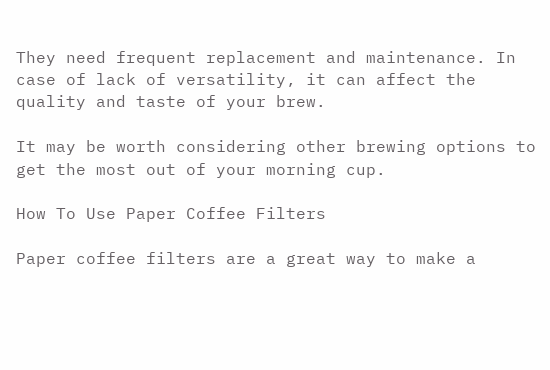They need frequent replacement and maintenance. In case of lack of versatility, it can affect the quality and taste of your brew.

It may be worth considering other brewing options to get the most out of your morning cup.

How To Use Paper Coffee Filters

Paper coffee filters are a great way to make a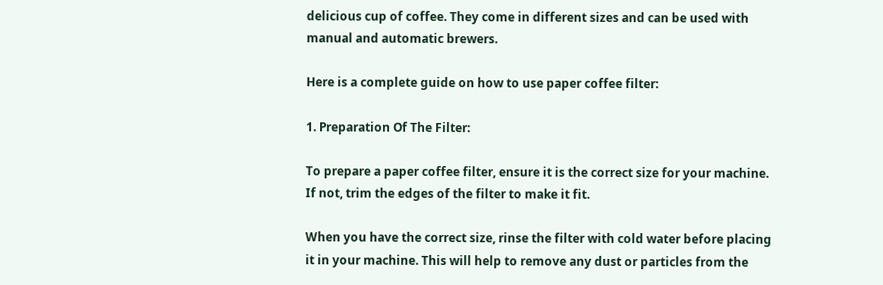delicious cup of coffee. They come in different sizes and can be used with manual and automatic brewers.

Here is a complete guide on how to use paper coffee filter:

1. Preparation Of The Filter:

To prepare a paper coffee filter, ensure it is the correct size for your machine. If not, trim the edges of the filter to make it fit.

When you have the correct size, rinse the filter with cold water before placing it in your machine. This will help to remove any dust or particles from the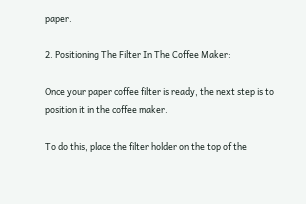paper.

2. Positioning The Filter In The Coffee Maker:

Once your paper coffee filter is ready, the next step is to position it in the coffee maker.

To do this, place the filter holder on the top of the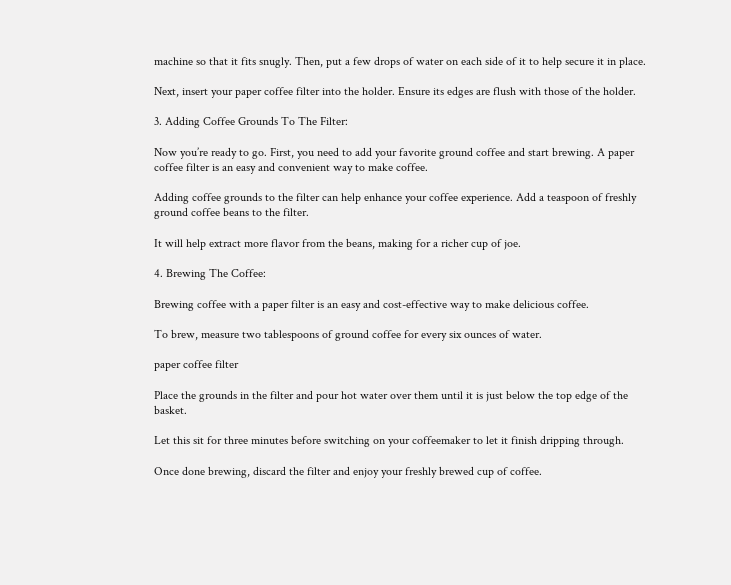machine so that it fits snugly. Then, put a few drops of water on each side of it to help secure it in place.

Next, insert your paper coffee filter into the holder. Ensure its edges are flush with those of the holder.

3. Adding Coffee Grounds To The Filter:

Now you’re ready to go. First, you need to add your favorite ground coffee and start brewing. A paper coffee filter is an easy and convenient way to make coffee.

Adding coffee grounds to the filter can help enhance your coffee experience. Add a teaspoon of freshly ground coffee beans to the filter.

It will help extract more flavor from the beans, making for a richer cup of joe.

4. Brewing The Coffee:

Brewing coffee with a paper filter is an easy and cost-effective way to make delicious coffee.

To brew, measure two tablespoons of ground coffee for every six ounces of water.

paper coffee filter

Place the grounds in the filter and pour hot water over them until it is just below the top edge of the basket.

Let this sit for three minutes before switching on your coffeemaker to let it finish dripping through.

Once done brewing, discard the filter and enjoy your freshly brewed cup of coffee.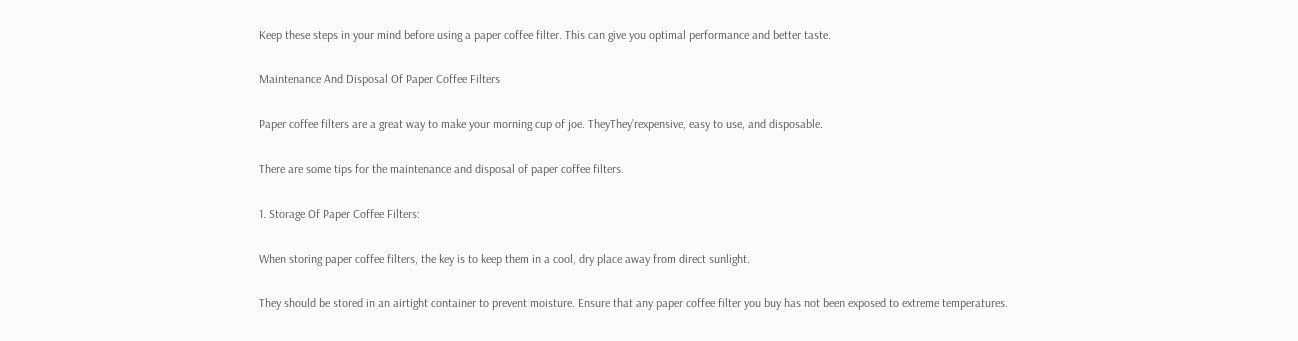Keep these steps in your mind before using a paper coffee filter. This can give you optimal performance and better taste.

Maintenance And Disposal Of Paper Coffee Filters

Paper coffee filters are a great way to make your morning cup of joe. TheyThey’rexpensive, easy to use, and disposable.

There are some tips for the maintenance and disposal of paper coffee filters.

1. Storage Of Paper Coffee Filters:

When storing paper coffee filters, the key is to keep them in a cool, dry place away from direct sunlight.

They should be stored in an airtight container to prevent moisture. Ensure that any paper coffee filter you buy has not been exposed to extreme temperatures.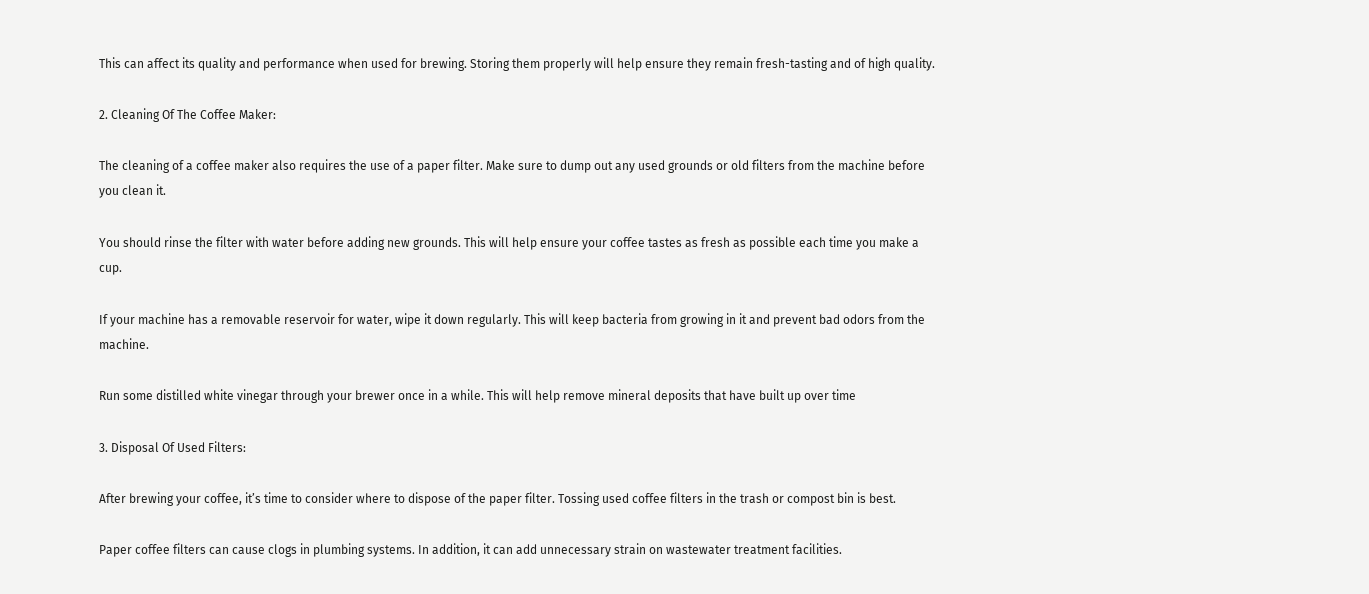This can affect its quality and performance when used for brewing. Storing them properly will help ensure they remain fresh-tasting and of high quality.

2. Cleaning Of The Coffee Maker:

The cleaning of a coffee maker also requires the use of a paper filter. Make sure to dump out any used grounds or old filters from the machine before you clean it.

You should rinse the filter with water before adding new grounds. This will help ensure your coffee tastes as fresh as possible each time you make a cup.

If your machine has a removable reservoir for water, wipe it down regularly. This will keep bacteria from growing in it and prevent bad odors from the machine.

Run some distilled white vinegar through your brewer once in a while. This will help remove mineral deposits that have built up over time

3. Disposal Of Used Filters:

After brewing your coffee, it’s time to consider where to dispose of the paper filter. Tossing used coffee filters in the trash or compost bin is best.

Paper coffee filters can cause clogs in plumbing systems. In addition, it can add unnecessary strain on wastewater treatment facilities.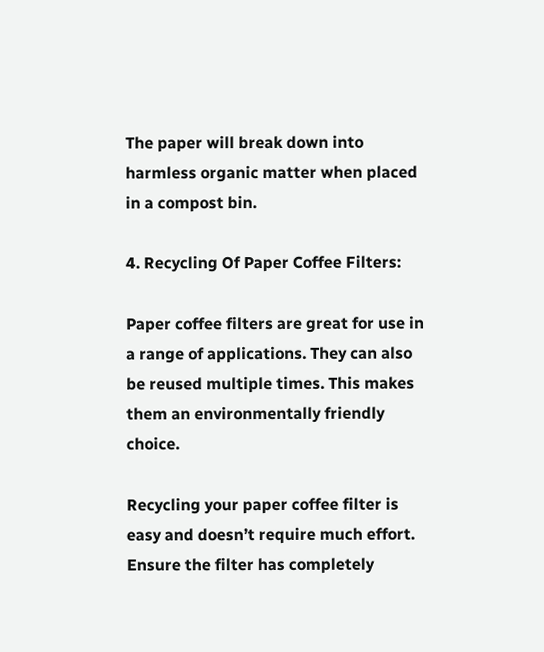The paper will break down into harmless organic matter when placed in a compost bin.

4. Recycling Of Paper Coffee Filters:

Paper coffee filters are great for use in a range of applications. They can also be reused multiple times. This makes them an environmentally friendly choice.

Recycling your paper coffee filter is easy and doesn’t require much effort. Ensure the filter has completely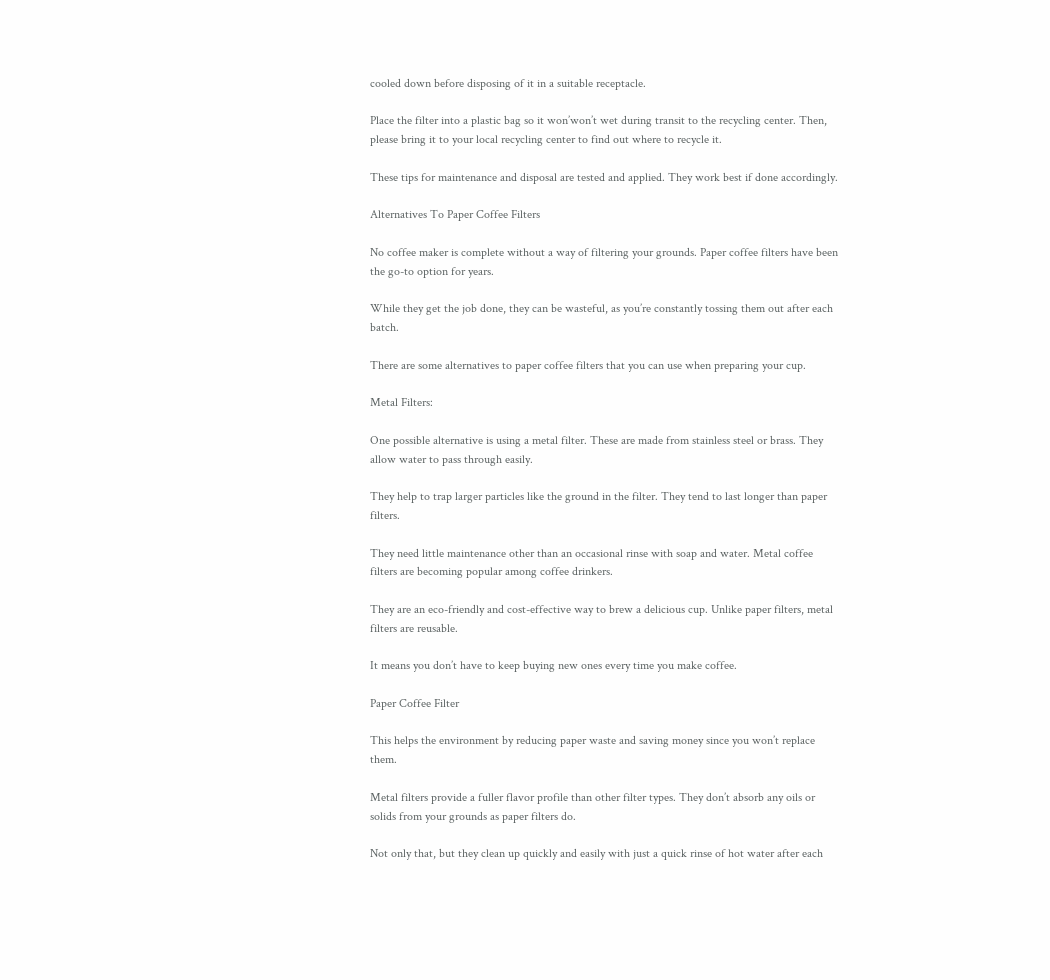cooled down before disposing of it in a suitable receptacle.

Place the filter into a plastic bag so it won’won’t wet during transit to the recycling center. Then, please bring it to your local recycling center to find out where to recycle it.

These tips for maintenance and disposal are tested and applied. They work best if done accordingly.

Alternatives To Paper Coffee Filters

No coffee maker is complete without a way of filtering your grounds. Paper coffee filters have been the go-to option for years.

While they get the job done, they can be wasteful, as you’re constantly tossing them out after each batch.

There are some alternatives to paper coffee filters that you can use when preparing your cup.

Metal Filters:

One possible alternative is using a metal filter. These are made from stainless steel or brass. They allow water to pass through easily.

They help to trap larger particles like the ground in the filter. They tend to last longer than paper filters.

They need little maintenance other than an occasional rinse with soap and water. Metal coffee filters are becoming popular among coffee drinkers.

They are an eco-friendly and cost-effective way to brew a delicious cup. Unlike paper filters, metal filters are reusable.

It means you don’t have to keep buying new ones every time you make coffee.

Paper Coffee Filter

This helps the environment by reducing paper waste and saving money since you won’t replace them.

Metal filters provide a fuller flavor profile than other filter types. They don’t absorb any oils or solids from your grounds as paper filters do.

Not only that, but they clean up quickly and easily with just a quick rinse of hot water after each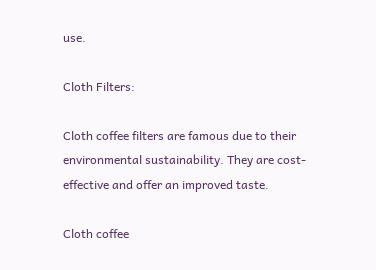use.

Cloth Filters:

Cloth coffee filters are famous due to their environmental sustainability. They are cost-effective and offer an improved taste.

Cloth coffee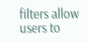filters allow users to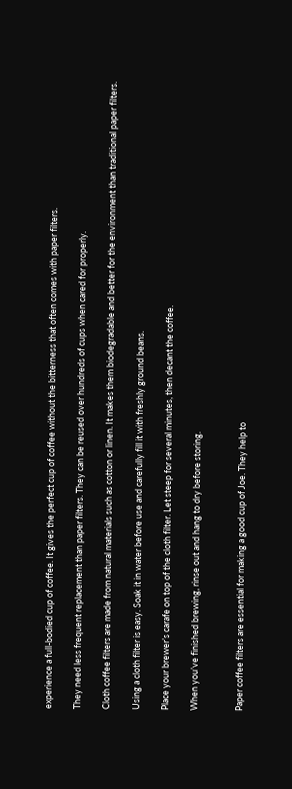experience a full-bodied cup of coffee. It gives the perfect cup of coffee without the bitterness that often comes with paper filters.

They need less frequent replacement than paper filters. They can be reused over hundreds of cups when cared for properly.

Cloth coffee filters are made from natural materials such as cotton or linen. It makes them biodegradable and better for the environment than traditional paper filters.

Using a cloth filter is easy. Soak it in water before use and carefully fill it with freshly ground beans.

Place your brewer’s carafe on top of the cloth filter. Let steep for several minutes, then decant the coffee.

When you’ve finished brewing, rinse out and hang to dry before storing.


Paper coffee filters are essential for making a good cup of Joe. They help to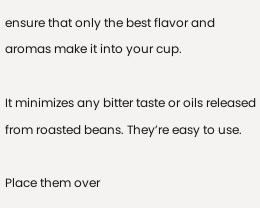ensure that only the best flavor and aromas make it into your cup.

It minimizes any bitter taste or oils released from roasted beans. They’re easy to use.

Place them over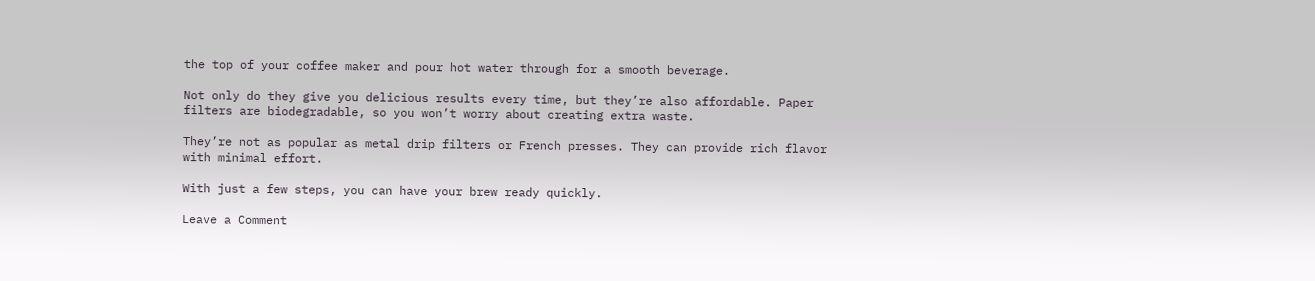the top of your coffee maker and pour hot water through for a smooth beverage.

Not only do they give you delicious results every time, but they’re also affordable. Paper filters are biodegradable, so you won’t worry about creating extra waste.

They’re not as popular as metal drip filters or French presses. They can provide rich flavor with minimal effort.

With just a few steps, you can have your brew ready quickly.

Leave a Comment